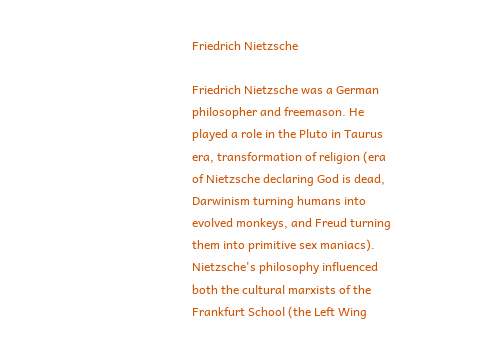Friedrich Nietzsche

Friedrich Nietzsche was a German philosopher and freemason. He played a role in the Pluto in Taurus era, transformation of religion (era of Nietzsche declaring God is dead, Darwinism turning humans into evolved monkeys, and Freud turning them into primitive sex maniacs). Nietzsche's philosophy influenced both the cultural marxists of the Frankfurt School (the Left Wing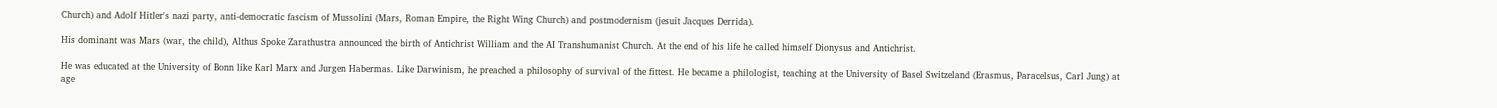Church) and Adolf Hitler's nazi party, anti-democratic fascism of Mussolini (Mars, Roman Empire, the Right Wing Church) and postmodernism (jesuit Jacques Derrida).

His dominant was Mars (war, the child), Althus Spoke Zarathustra announced the birth of Antichrist William and the AI Transhumanist Church. At the end of his life he called himself Dionysus and Antichrist.

He was educated at the University of Bonn like Karl Marx and Jurgen Habermas. Like Darwinism, he preached a philosophy of survival of the fittest. He became a philologist, teaching at the University of Basel Switzeland (Erasmus, Paracelsus, Carl Jung) at age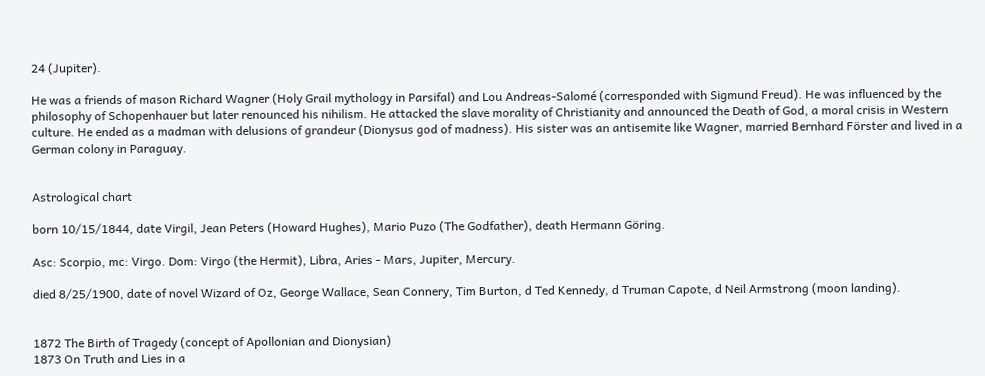24 (Jupiter).

He was a friends of mason Richard Wagner (Holy Grail mythology in Parsifal) and Lou Andreas-Salomé (corresponded with Sigmund Freud). He was influenced by the philosophy of Schopenhauer but later renounced his nihilism. He attacked the slave morality of Christianity and announced the Death of God, a moral crisis in Western culture. He ended as a madman with delusions of grandeur (Dionysus god of madness). His sister was an antisemite like Wagner, married Bernhard Förster and lived in a German colony in Paraguay.


Astrological chart

born 10/15/1844, date Virgil, Jean Peters (Howard Hughes), Mario Puzo (The Godfather), death Hermann Göring.

Asc: Scorpio, mc: Virgo. Dom: Virgo (the Hermit), Libra, Aries - Mars, Jupiter, Mercury.

died 8/25/1900, date of novel Wizard of Oz, George Wallace, Sean Connery, Tim Burton, d Ted Kennedy, d Truman Capote, d Neil Armstrong (moon landing).


1872 The Birth of Tragedy (concept of Apollonian and Dionysian)
1873 On Truth and Lies in a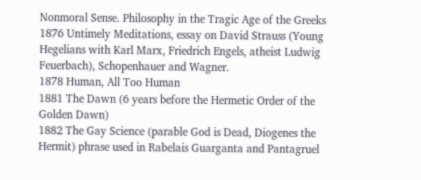Nonmoral Sense. Philosophy in the Tragic Age of the Greeks
1876 Untimely Meditations, essay on David Strauss (Young Hegelians with Karl Marx, Friedrich Engels, atheist Ludwig Feuerbach), Schopenhauer and Wagner.
1878 Human, All Too Human
1881 The Dawn (6 years before the Hermetic Order of the Golden Dawn)
1882 The Gay Science (parable God is Dead, Diogenes the Hermit) phrase used in Rabelais Guarganta and Pantagruel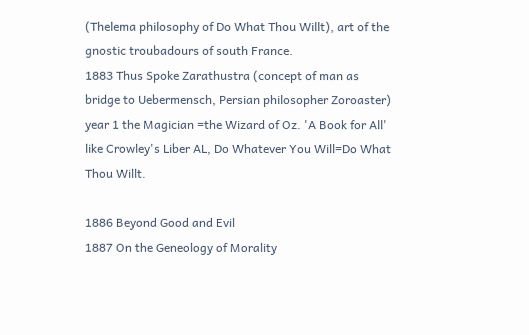(Thelema philosophy of Do What Thou Willt), art of the gnostic troubadours of south France.
1883 Thus Spoke Zarathustra (concept of man as bridge to Uebermensch, Persian philosopher Zoroaster) year 1 the Magician =the Wizard of Oz. 'A Book for All' like Crowley's Liber AL, Do Whatever You Will=Do What Thou Willt.

1886 Beyond Good and Evil
1887 On the Geneology of Morality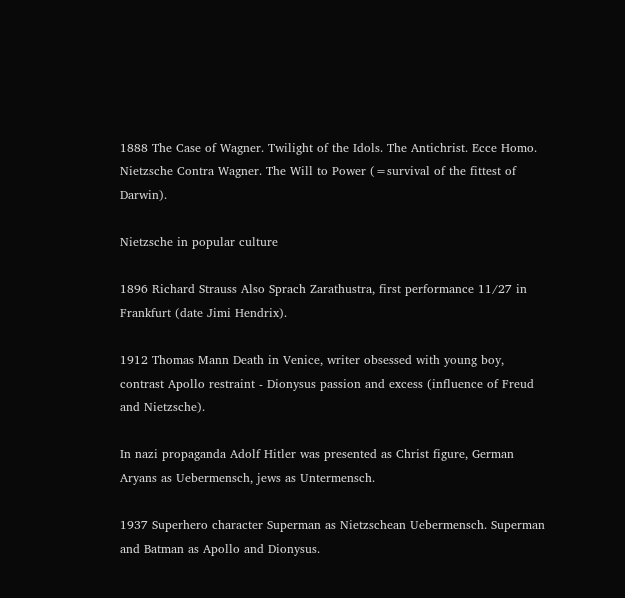1888 The Case of Wagner. Twilight of the Idols. The Antichrist. Ecce Homo. Nietzsche Contra Wagner. The Will to Power (=survival of the fittest of Darwin).

Nietzsche in popular culture

1896 Richard Strauss Also Sprach Zarathustra, first performance 11/27 in Frankfurt (date Jimi Hendrix).

1912 Thomas Mann Death in Venice, writer obsessed with young boy, contrast Apollo restraint - Dionysus passion and excess (influence of Freud and Nietzsche).

In nazi propaganda Adolf Hitler was presented as Christ figure, German Aryans as Uebermensch, jews as Untermensch.

1937 Superhero character Superman as Nietzschean Uebermensch. Superman and Batman as Apollo and Dionysus.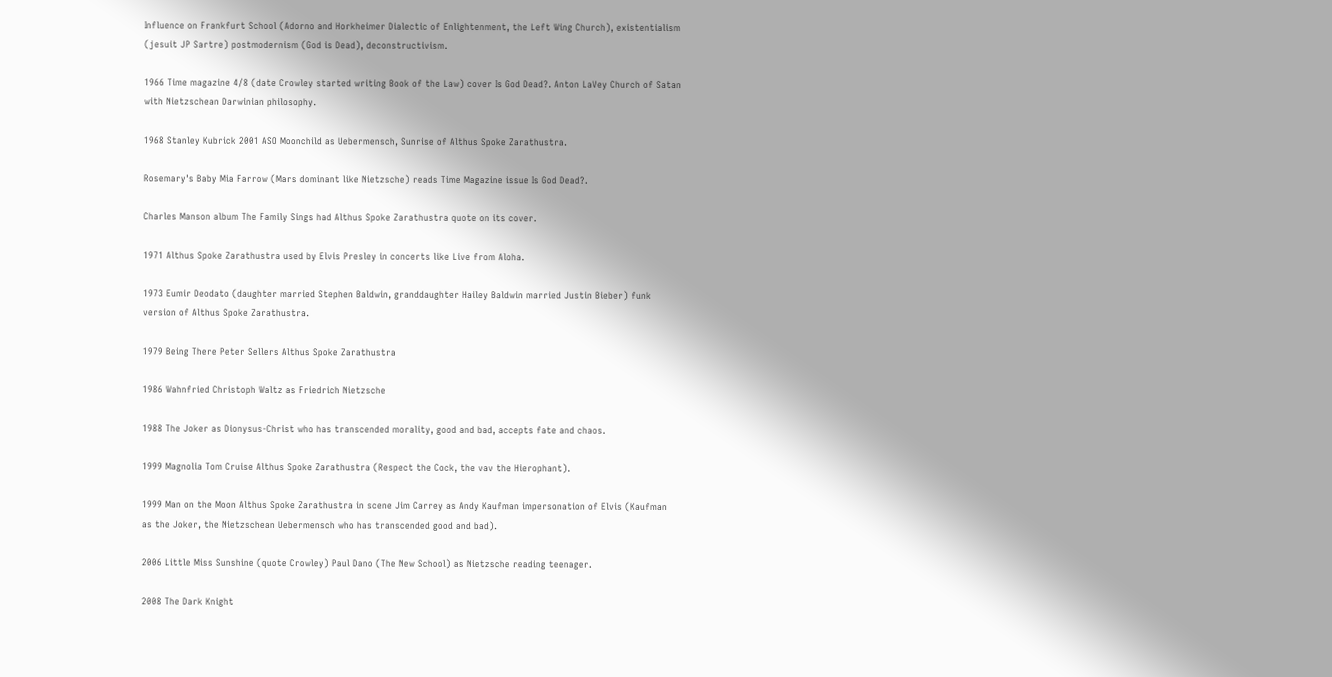Influence on Frankfurt School (Adorno and Horkheimer Dialectic of Enlightenment, the Left Wing Church), existentialism (jesuit JP Sartre) postmodernism (God is Dead), deconstructivism.

1966 Time magazine 4/8 (date Crowley started writing Book of the Law) cover Is God Dead?. Anton LaVey Church of Satan with Nietzschean Darwinian philosophy.

1968 Stanley Kubrick 2001 ASO Moonchild as Uebermensch, Sunrise of Althus Spoke Zarathustra.

Rosemary's Baby Mia Farrow (Mars dominant like Nietzsche) reads Time Magazine issue Is God Dead?.

Charles Manson album The Family Sings had Althus Spoke Zarathustra quote on its cover.

1971 Althus Spoke Zarathustra used by Elvis Presley in concerts like Live from Aloha.

1973 Eumir Deodato (daughter married Stephen Baldwin, granddaughter Hailey Baldwin married Justin Bieber) funk version of Althus Spoke Zarathustra.

1979 Being There Peter Sellers Althus Spoke Zarathustra

1986 Wahnfried Christoph Waltz as Friedrich Nietzsche

1988 The Joker as Dionysus-Christ who has transcended morality, good and bad, accepts fate and chaos.

1999 Magnolia Tom Cruise Althus Spoke Zarathustra (Respect the Cock, the vav the Hierophant).

1999 Man on the Moon Althus Spoke Zarathustra in scene Jim Carrey as Andy Kaufman impersonation of Elvis (Kaufman as the Joker, the Nietzschean Uebermensch who has transcended good and bad).

2006 Little Miss Sunshine (quote Crowley) Paul Dano (The New School) as Nietzsche reading teenager.

2008 The Dark Knight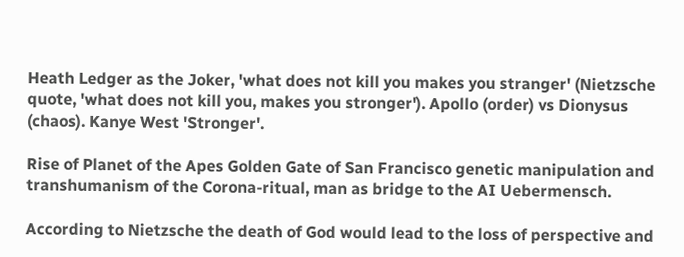Heath Ledger as the Joker, 'what does not kill you makes you stranger' (Nietzsche quote, 'what does not kill you, makes you stronger'). Apollo (order) vs Dionysus (chaos). Kanye West 'Stronger'.

Rise of Planet of the Apes Golden Gate of San Francisco genetic manipulation and transhumanism of the Corona-ritual, man as bridge to the AI Uebermensch.

According to Nietzsche the death of God would lead to the loss of perspective and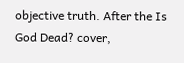objective truth. After the Is God Dead? cover,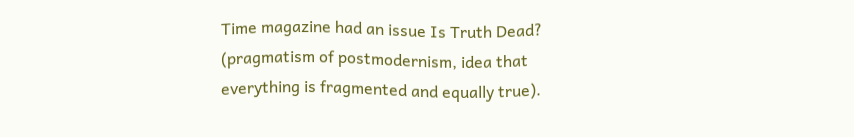Time magazine had an issue Is Truth Dead? (pragmatism of postmodernism, idea that everything is fragmented and equally true).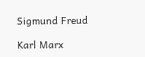Sigmund Freud

Karl Marx